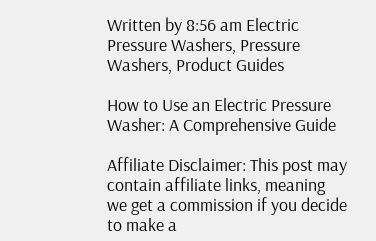Written by 8:56 am Electric Pressure Washers, Pressure Washers, Product Guides

How to Use an Electric Pressure Washer: A Comprehensive Guide

Affiliate Disclaimer: This post may contain affiliate links, meaning we get a commission if you decide to make a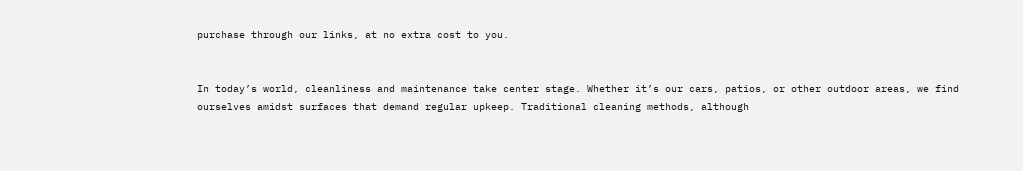purchase through our links, at no extra cost to you.


In today’s world, cleanliness and maintenance take center stage. Whether it’s our cars, patios, or other outdoor areas, we find ourselves amidst surfaces that demand regular upkeep. Traditional cleaning methods, although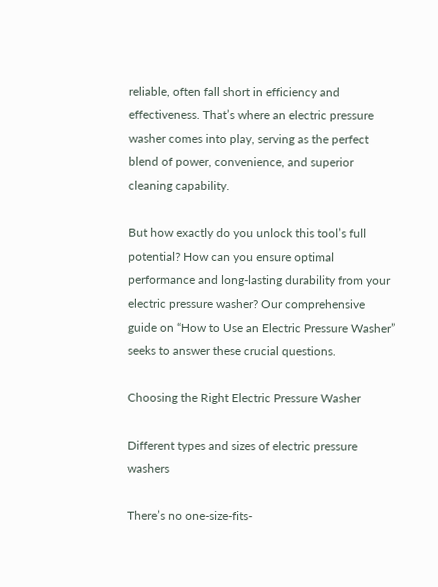reliable, often fall short in efficiency and effectiveness. That’s where an electric pressure washer comes into play, serving as the perfect blend of power, convenience, and superior cleaning capability.

But how exactly do you unlock this tool’s full potential? How can you ensure optimal performance and long-lasting durability from your electric pressure washer? Our comprehensive guide on “How to Use an Electric Pressure Washer” seeks to answer these crucial questions.

Choosing the Right Electric Pressure Washer

Different types and sizes of electric pressure washers

There’s no one-size-fits-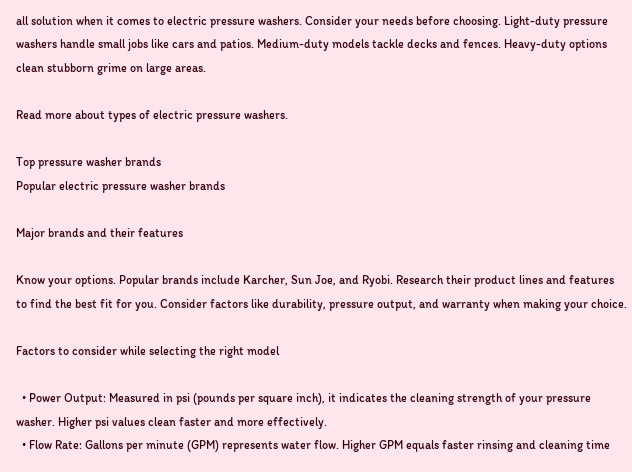all solution when it comes to electric pressure washers. Consider your needs before choosing. Light-duty pressure washers handle small jobs like cars and patios. Medium-duty models tackle decks and fences. Heavy-duty options clean stubborn grime on large areas.

Read more about types of electric pressure washers.

Top pressure washer brands
Popular electric pressure washer brands

Major brands and their features

Know your options. Popular brands include Karcher, Sun Joe, and Ryobi. Research their product lines and features to find the best fit for you. Consider factors like durability, pressure output, and warranty when making your choice.

Factors to consider while selecting the right model

  • Power Output: Measured in psi (pounds per square inch), it indicates the cleaning strength of your pressure washer. Higher psi values clean faster and more effectively.
  • Flow Rate: Gallons per minute (GPM) represents water flow. Higher GPM equals faster rinsing and cleaning time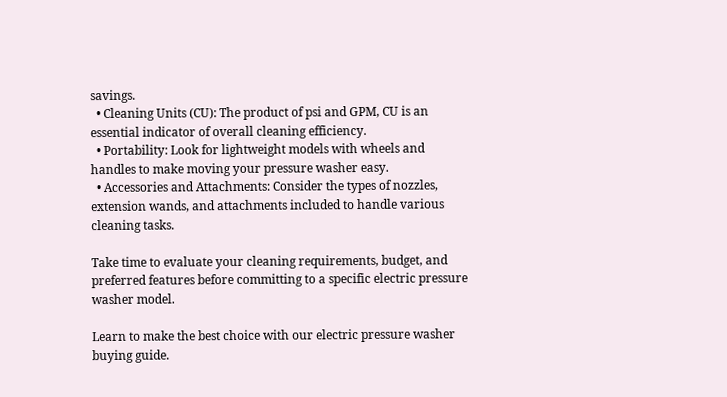savings.
  • Cleaning Units (CU): The product of psi and GPM, CU is an essential indicator of overall cleaning efficiency.
  • Portability: Look for lightweight models with wheels and handles to make moving your pressure washer easy.
  • Accessories and Attachments: Consider the types of nozzles, extension wands, and attachments included to handle various cleaning tasks.

Take time to evaluate your cleaning requirements, budget, and preferred features before committing to a specific electric pressure washer model.

Learn to make the best choice with our electric pressure washer buying guide.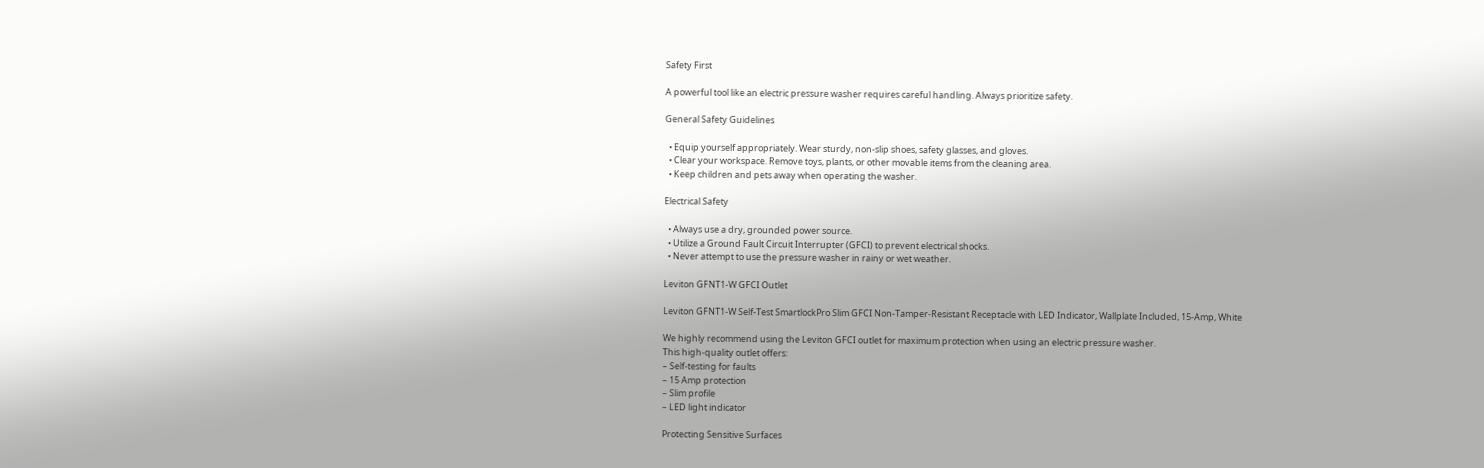Safety First

A powerful tool like an electric pressure washer requires careful handling. Always prioritize safety.

General Safety Guidelines

  • Equip yourself appropriately. Wear sturdy, non-slip shoes, safety glasses, and gloves.
  • Clear your workspace. Remove toys, plants, or other movable items from the cleaning area.
  • Keep children and pets away when operating the washer.

Electrical Safety

  • Always use a dry, grounded power source.
  • Utilize a Ground Fault Circuit Interrupter (GFCI) to prevent electrical shocks.
  • Never attempt to use the pressure washer in rainy or wet weather.

Leviton GFNT1-W GFCI Outlet

Leviton GFNT1-W Self-Test SmartlockPro Slim GFCI Non-Tamper-Resistant Receptacle with LED Indicator, Wallplate Included, 15-Amp, White

We highly recommend using the Leviton GFCI outlet for maximum protection when using an electric pressure washer.
This high-quality outlet offers:
– Self-testing for faults
– 15 Amp protection
– Slim profile
– LED light indicator

Protecting Sensitive Surfaces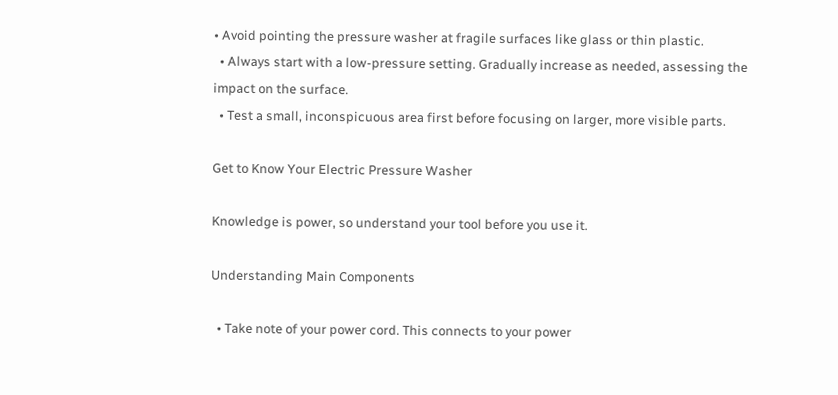• Avoid pointing the pressure washer at fragile surfaces like glass or thin plastic.
  • Always start with a low-pressure setting. Gradually increase as needed, assessing the impact on the surface.
  • Test a small, inconspicuous area first before focusing on larger, more visible parts.

Get to Know Your Electric Pressure Washer

Knowledge is power, so understand your tool before you use it.

Understanding Main Components

  • Take note of your power cord. This connects to your power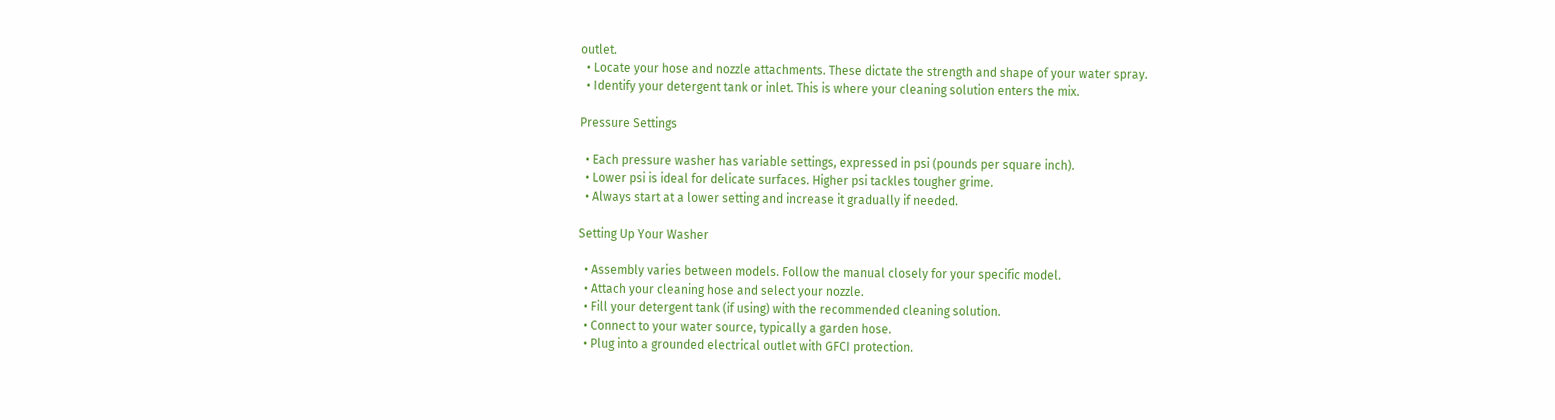outlet.
  • Locate your hose and nozzle attachments. These dictate the strength and shape of your water spray.
  • Identify your detergent tank or inlet. This is where your cleaning solution enters the mix.

Pressure Settings

  • Each pressure washer has variable settings, expressed in psi (pounds per square inch).
  • Lower psi is ideal for delicate surfaces. Higher psi tackles tougher grime.
  • Always start at a lower setting and increase it gradually if needed.

Setting Up Your Washer

  • Assembly varies between models. Follow the manual closely for your specific model.
  • Attach your cleaning hose and select your nozzle.
  • Fill your detergent tank (if using) with the recommended cleaning solution.
  • Connect to your water source, typically a garden hose.
  • Plug into a grounded electrical outlet with GFCI protection.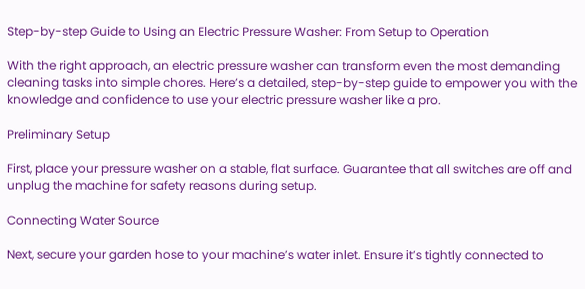Step-by-step Guide to Using an Electric Pressure Washer: From Setup to Operation

With the right approach, an electric pressure washer can transform even the most demanding cleaning tasks into simple chores. Here’s a detailed, step-by-step guide to empower you with the knowledge and confidence to use your electric pressure washer like a pro.

Preliminary Setup

First, place your pressure washer on a stable, flat surface. Guarantee that all switches are off and unplug the machine for safety reasons during setup.

Connecting Water Source

Next, secure your garden hose to your machine’s water inlet. Ensure it’s tightly connected to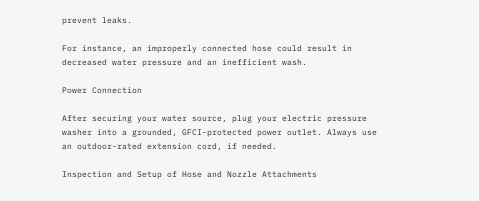prevent leaks.

For instance, an improperly connected hose could result in decreased water pressure and an inefficient wash.

Power Connection

After securing your water source, plug your electric pressure washer into a grounded, GFCI-protected power outlet. Always use an outdoor-rated extension cord, if needed.

Inspection and Setup of Hose and Nozzle Attachments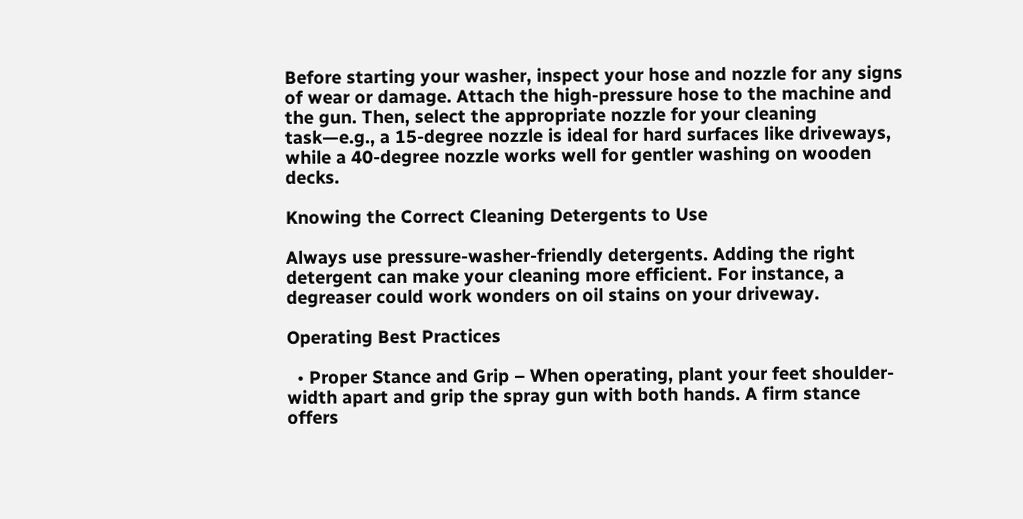Before starting your washer, inspect your hose and nozzle for any signs of wear or damage. Attach the high-pressure hose to the machine and the gun. Then, select the appropriate nozzle for your cleaning task—e.g., a 15-degree nozzle is ideal for hard surfaces like driveways, while a 40-degree nozzle works well for gentler washing on wooden decks.

Knowing the Correct Cleaning Detergents to Use

Always use pressure-washer-friendly detergents. Adding the right detergent can make your cleaning more efficient. For instance, a degreaser could work wonders on oil stains on your driveway.

Operating Best Practices

  • Proper Stance and Grip – When operating, plant your feet shoulder-width apart and grip the spray gun with both hands. A firm stance offers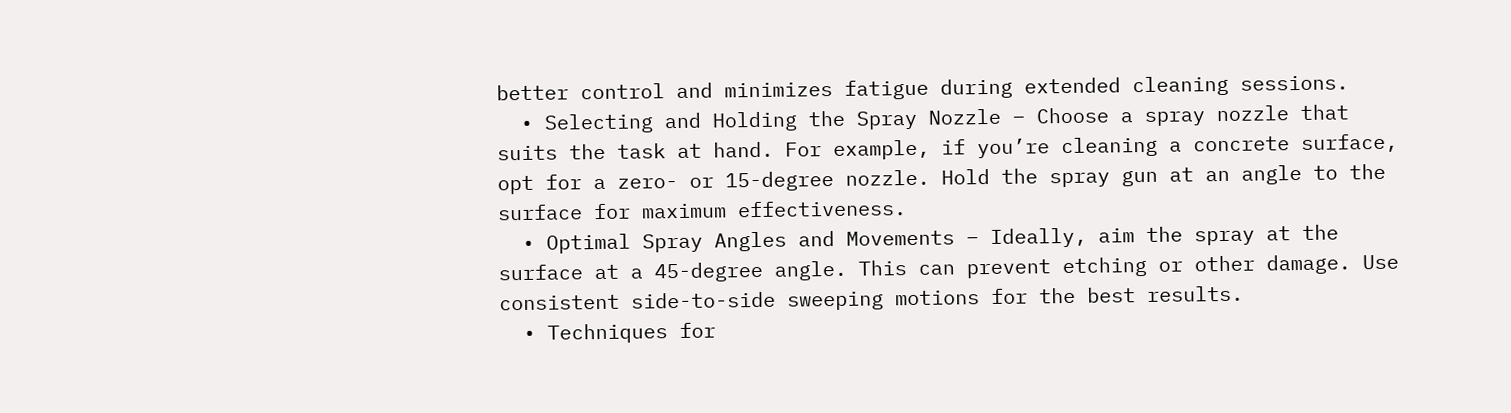better control and minimizes fatigue during extended cleaning sessions.
  • Selecting and Holding the Spray Nozzle – Choose a spray nozzle that suits the task at hand. For example, if you’re cleaning a concrete surface, opt for a zero- or 15-degree nozzle. Hold the spray gun at an angle to the surface for maximum effectiveness.
  • Optimal Spray Angles and Movements – Ideally, aim the spray at the surface at a 45-degree angle. This can prevent etching or other damage. Use consistent side-to-side sweeping motions for the best results.
  • Techniques for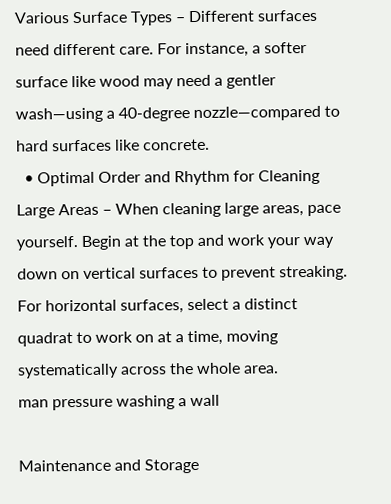Various Surface Types – Different surfaces need different care. For instance, a softer surface like wood may need a gentler wash—using a 40-degree nozzle—compared to hard surfaces like concrete.
  • Optimal Order and Rhythm for Cleaning Large Areas – When cleaning large areas, pace yourself. Begin at the top and work your way down on vertical surfaces to prevent streaking. For horizontal surfaces, select a distinct quadrat to work on at a time, moving systematically across the whole area.
man pressure washing a wall

Maintenance and Storage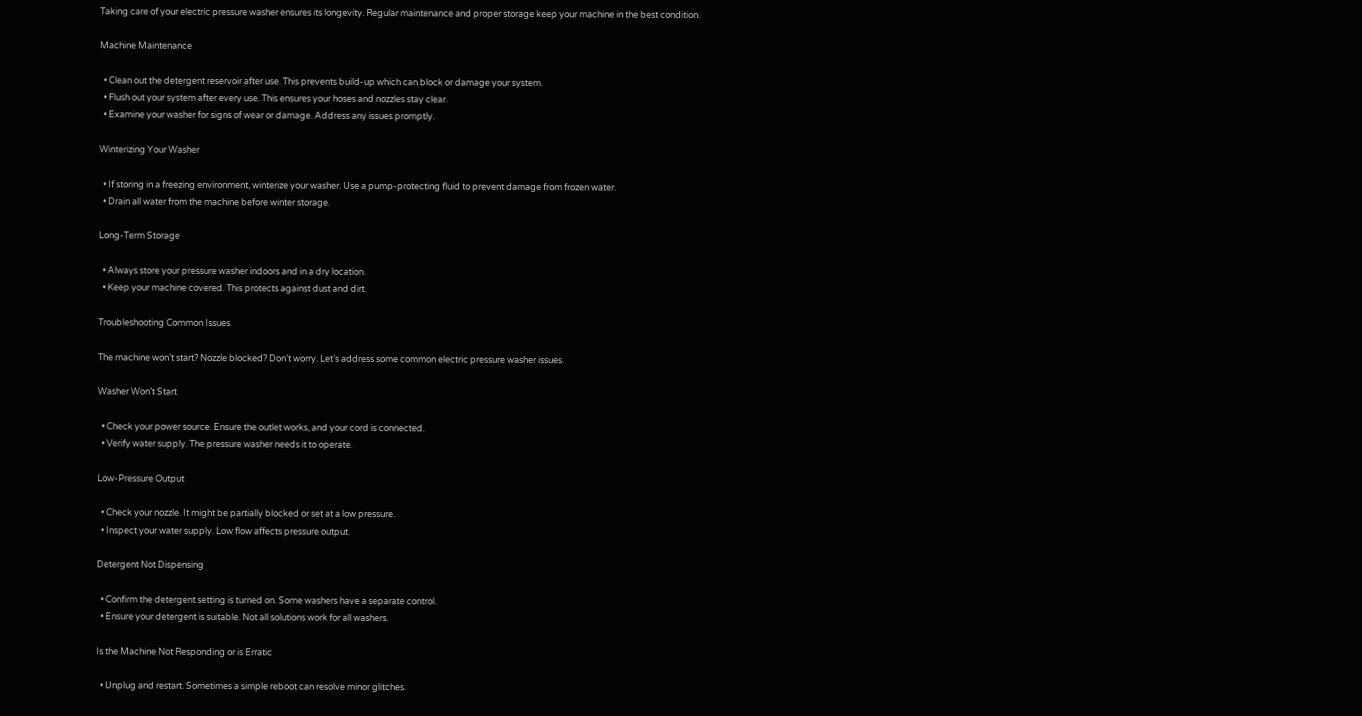Taking care of your electric pressure washer ensures its longevity. Regular maintenance and proper storage keep your machine in the best condition.

Machine Maintenance

  • Clean out the detergent reservoir after use. This prevents build-up which can block or damage your system.
  • Flush out your system after every use. This ensures your hoses and nozzles stay clear.
  • Examine your washer for signs of wear or damage. Address any issues promptly.

Winterizing Your Washer

  • If storing in a freezing environment, winterize your washer. Use a pump-protecting fluid to prevent damage from frozen water.
  • Drain all water from the machine before winter storage.

Long-Term Storage

  • Always store your pressure washer indoors and in a dry location.
  • Keep your machine covered. This protects against dust and dirt.

Troubleshooting Common Issues

The machine won’t start? Nozzle blocked? Don’t worry. Let’s address some common electric pressure washer issues.

Washer Won’t Start

  • Check your power source. Ensure the outlet works, and your cord is connected.
  • Verify water supply. The pressure washer needs it to operate.

Low-Pressure Output

  • Check your nozzle. It might be partially blocked or set at a low pressure.
  • Inspect your water supply. Low flow affects pressure output.

Detergent Not Dispensing

  • Confirm the detergent setting is turned on. Some washers have a separate control.
  • Ensure your detergent is suitable. Not all solutions work for all washers.

Is the Machine Not Responding or is Erratic

  • Unplug and restart. Sometimes a simple reboot can resolve minor glitches.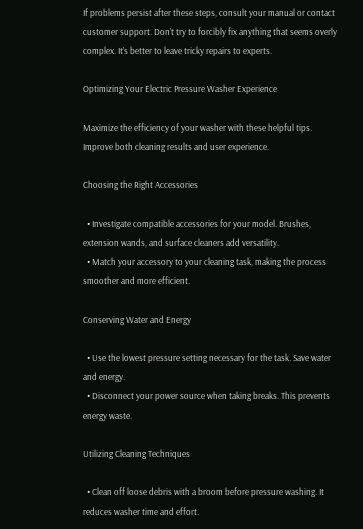If problems persist after these steps, consult your manual or contact customer support. Don’t try to forcibly fix anything that seems overly complex. It’s better to leave tricky repairs to experts.

Optimizing Your Electric Pressure Washer Experience

Maximize the efficiency of your washer with these helpful tips. Improve both cleaning results and user experience.

Choosing the Right Accessories

  • Investigate compatible accessories for your model. Brushes, extension wands, and surface cleaners add versatility.
  • Match your accessory to your cleaning task, making the process smoother and more efficient.

Conserving Water and Energy

  • Use the lowest pressure setting necessary for the task. Save water and energy.
  • Disconnect your power source when taking breaks. This prevents energy waste.

Utilizing Cleaning Techniques

  • Clean off loose debris with a broom before pressure washing. It reduces washer time and effort.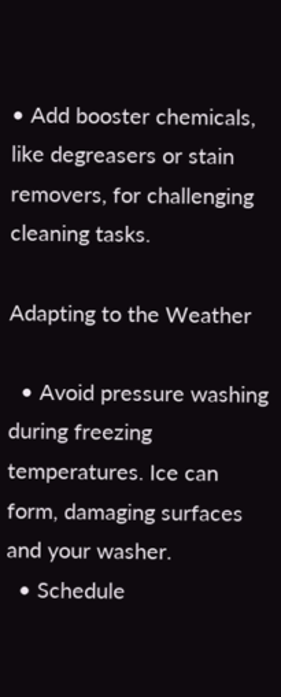• Add booster chemicals, like degreasers or stain removers, for challenging cleaning tasks.

Adapting to the Weather

  • Avoid pressure washing during freezing temperatures. Ice can form, damaging surfaces and your washer.
  • Schedule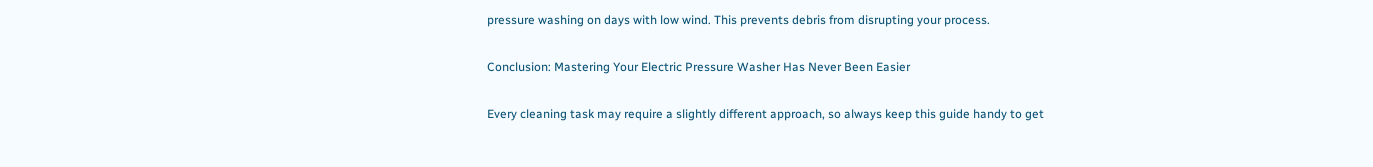pressure washing on days with low wind. This prevents debris from disrupting your process.

Conclusion: Mastering Your Electric Pressure Washer Has Never Been Easier

Every cleaning task may require a slightly different approach, so always keep this guide handy to get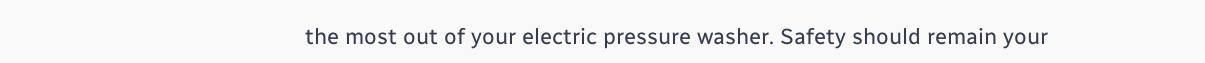the most out of your electric pressure washer. Safety should remain your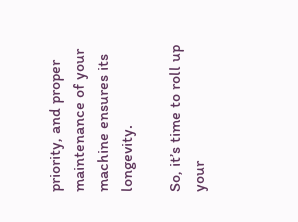priority, and proper maintenance of your machine ensures its longevity.

So, it’s time to roll up your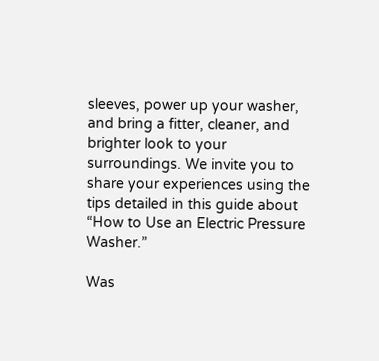sleeves, power up your washer, and bring a fitter, cleaner, and brighter look to your surroundings. We invite you to share your experiences using the tips detailed in this guide about “How to Use an Electric Pressure Washer.”

Was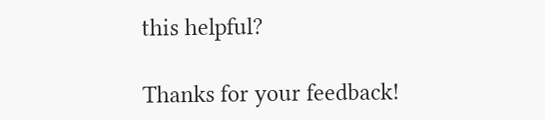this helpful?

Thanks for your feedback!